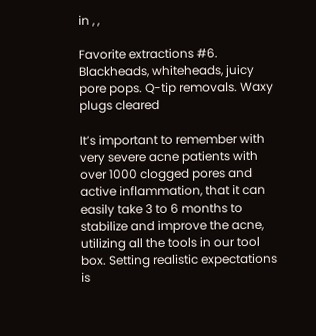in , ,

Favorite extractions #6. Blackheads, whiteheads, juicy pore pops. Q-tip removals. Waxy plugs cleared

It’s important to remember with very severe acne patients with over 1000 clogged pores and active inflammation, that it can easily take 3 to 6 months to stabilize and improve the acne, utilizing all the tools in our tool box. Setting realistic expectations is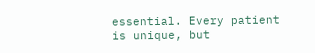essential. Every patient is unique, but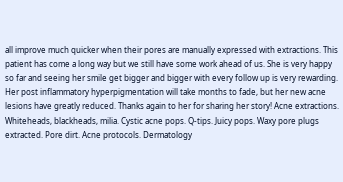all improve much quicker when their pores are manually expressed with extractions. This patient has come a long way but we still have some work ahead of us. She is very happy so far and seeing her smile get bigger and bigger with every follow up is very rewarding. Her post inflammatory hyperpigmentation will take months to fade, but her new acne lesions have greatly reduced. Thanks again to her for sharing her story! Acne extractions. Whiteheads, blackheads, milia. Cystic acne pops. Q-tips. Juicy pops. Waxy pore plugs extracted. Pore dirt. Acne protocols. Dermatology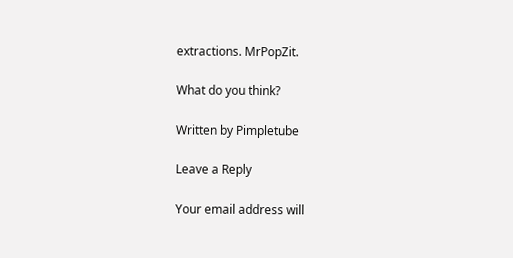extractions. MrPopZit.

What do you think?

Written by Pimpletube

Leave a Reply

Your email address will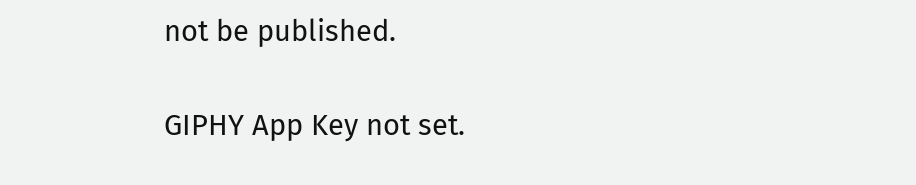not be published.

GIPHY App Key not set.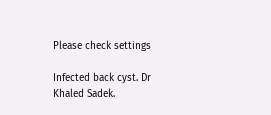Please check settings

Infected back cyst. Dr Khaled Sadek.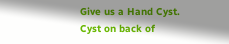Give us a Hand Cyst. Cyst on back of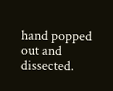hand popped out and dissected.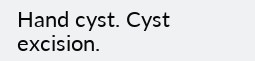Hand cyst. Cyst excision.